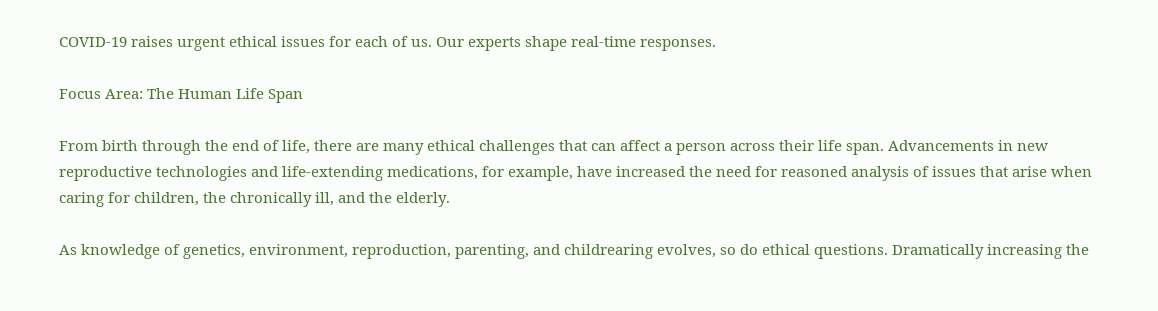COVID-19 raises urgent ethical issues for each of us. Our experts shape real-time responses.

Focus Area: The Human Life Span

From birth through the end of life, there are many ethical challenges that can affect a person across their life span. Advancements in new reproductive technologies and life-extending medications, for example, have increased the need for reasoned analysis of issues that arise when caring for children, the chronically ill, and the elderly.

As knowledge of genetics, environment, reproduction, parenting, and childrearing evolves, so do ethical questions. Dramatically increasing the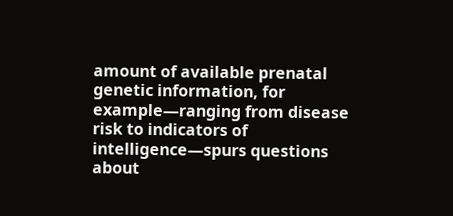amount of available prenatal genetic information, for example—ranging from disease risk to indicators of intelligence—spurs questions about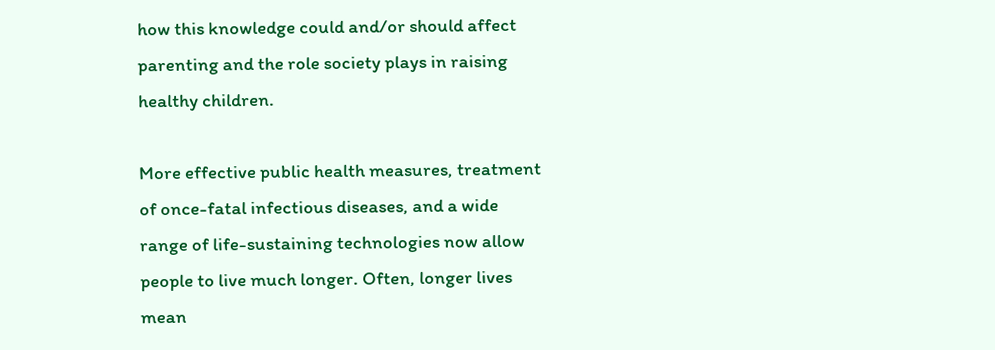how this knowledge could and/or should affect parenting and the role society plays in raising healthy children.

More effective public health measures, treatment of once-fatal infectious diseases, and a wide range of life-sustaining technologies now allow people to live much longer. Often, longer lives mean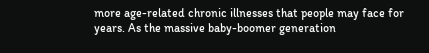more age-related chronic illnesses that people may face for years. As the massive baby-boomer generation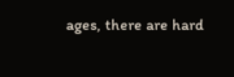ages, there are hard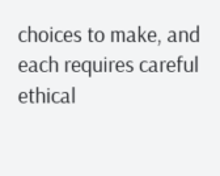choices to make, and each requires careful ethical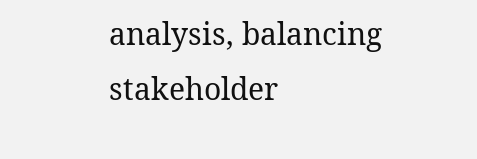analysis, balancing stakeholder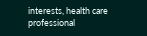interests, health care professional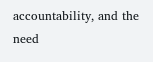accountability, and the need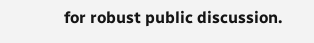for robust public discussion.